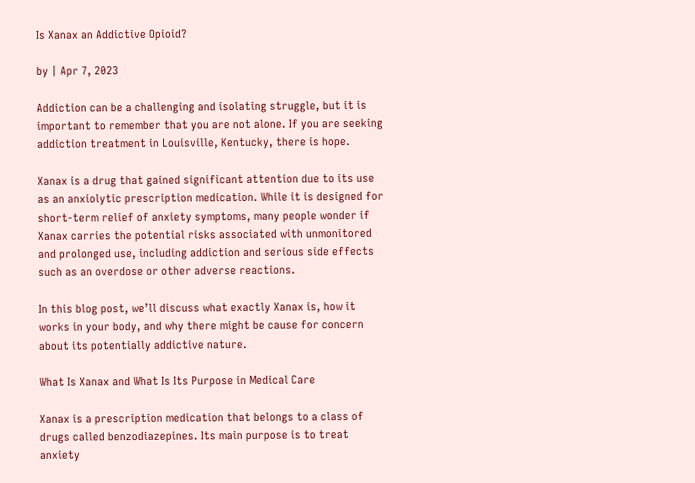Is Xanax an Addictive Opioid?

by | Apr 7, 2023

Addiction can be a challenging and isolating struggle, but it is important to remember that you are not alone. If you are seeking addiction treatment in Louisville, Kentucky, there is hope.

Xanax is a drug that gained significant attention due to its use as an anxiolytic prescription medication. While it is designed for short-term relief of anxiety symptoms, many people wonder if Xanax carries the potential risks associated with unmonitored and prolonged use, including addiction and serious side effects such as an overdose or other adverse reactions.

In this blog post, we’ll discuss what exactly Xanax is, how it works in your body, and why there might be cause for concern about its potentially addictive nature.

What Is Xanax and What Is Its Purpose in Medical Care

Xanax is a prescription medication that belongs to a class of drugs called benzodiazepines. Its main purpose is to treat anxiety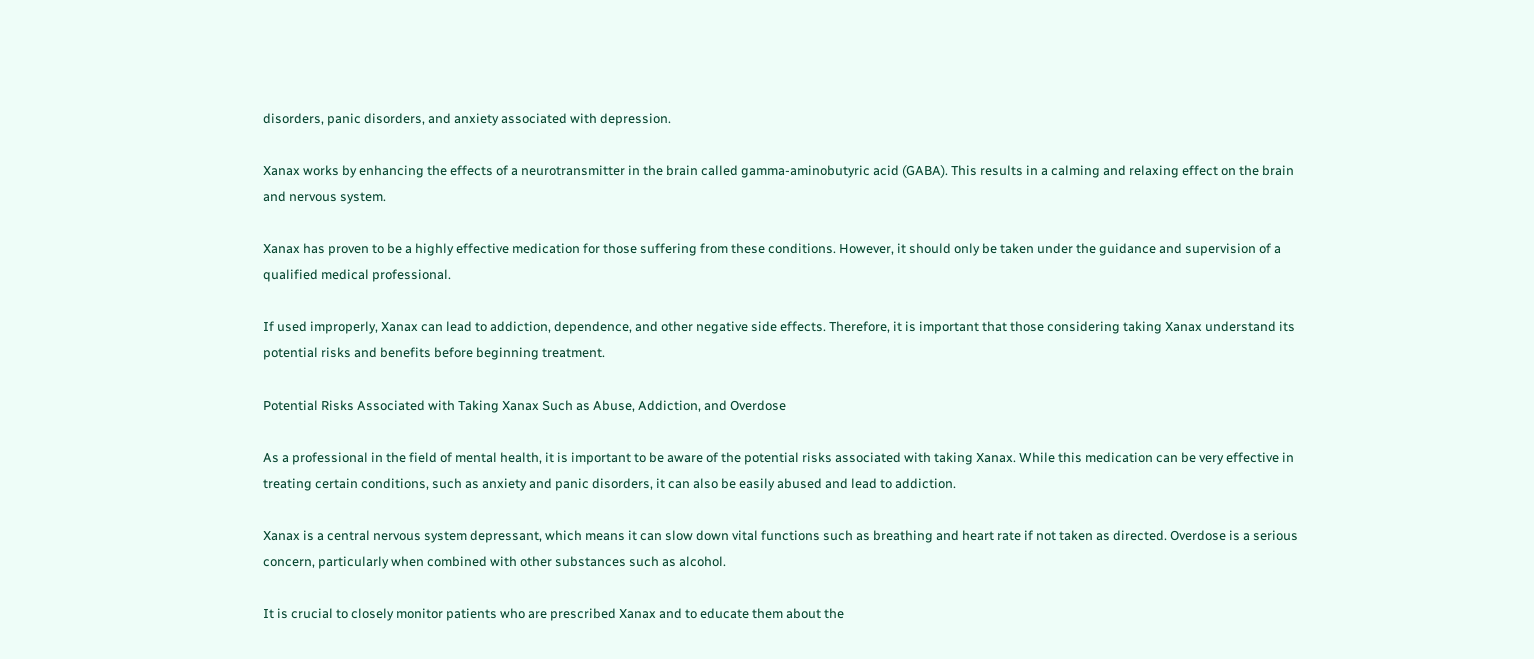disorders, panic disorders, and anxiety associated with depression.

Xanax works by enhancing the effects of a neurotransmitter in the brain called gamma-aminobutyric acid (GABA). This results in a calming and relaxing effect on the brain and nervous system.

Xanax has proven to be a highly effective medication for those suffering from these conditions. However, it should only be taken under the guidance and supervision of a qualified medical professional.

If used improperly, Xanax can lead to addiction, dependence, and other negative side effects. Therefore, it is important that those considering taking Xanax understand its potential risks and benefits before beginning treatment.

Potential Risks Associated with Taking Xanax Such as Abuse, Addiction, and Overdose

As a professional in the field of mental health, it is important to be aware of the potential risks associated with taking Xanax. While this medication can be very effective in treating certain conditions, such as anxiety and panic disorders, it can also be easily abused and lead to addiction.

Xanax is a central nervous system depressant, which means it can slow down vital functions such as breathing and heart rate if not taken as directed. Overdose is a serious concern, particularly when combined with other substances such as alcohol.

It is crucial to closely monitor patients who are prescribed Xanax and to educate them about the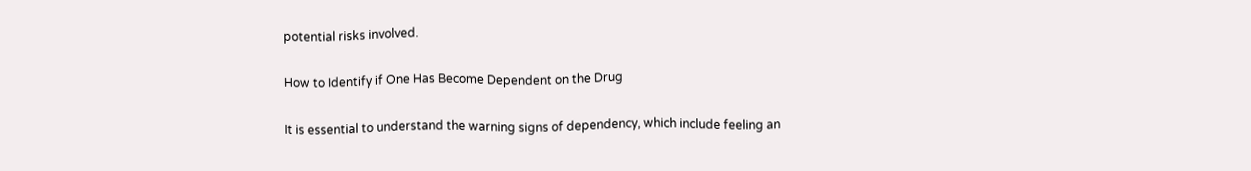potential risks involved.

How to Identify if One Has Become Dependent on the Drug

It is essential to understand the warning signs of dependency, which include feeling an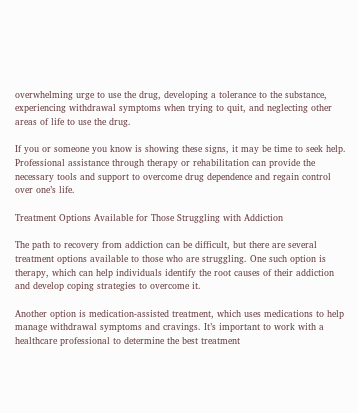overwhelming urge to use the drug, developing a tolerance to the substance, experiencing withdrawal symptoms when trying to quit, and neglecting other areas of life to use the drug.

If you or someone you know is showing these signs, it may be time to seek help. Professional assistance through therapy or rehabilitation can provide the necessary tools and support to overcome drug dependence and regain control over one’s life.

Treatment Options Available for Those Struggling with Addiction

The path to recovery from addiction can be difficult, but there are several treatment options available to those who are struggling. One such option is therapy, which can help individuals identify the root causes of their addiction and develop coping strategies to overcome it.

Another option is medication-assisted treatment, which uses medications to help manage withdrawal symptoms and cravings. It’s important to work with a healthcare professional to determine the best treatment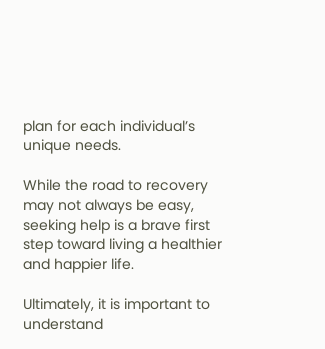plan for each individual’s unique needs.

While the road to recovery may not always be easy, seeking help is a brave first step toward living a healthier and happier life.

Ultimately, it is important to understand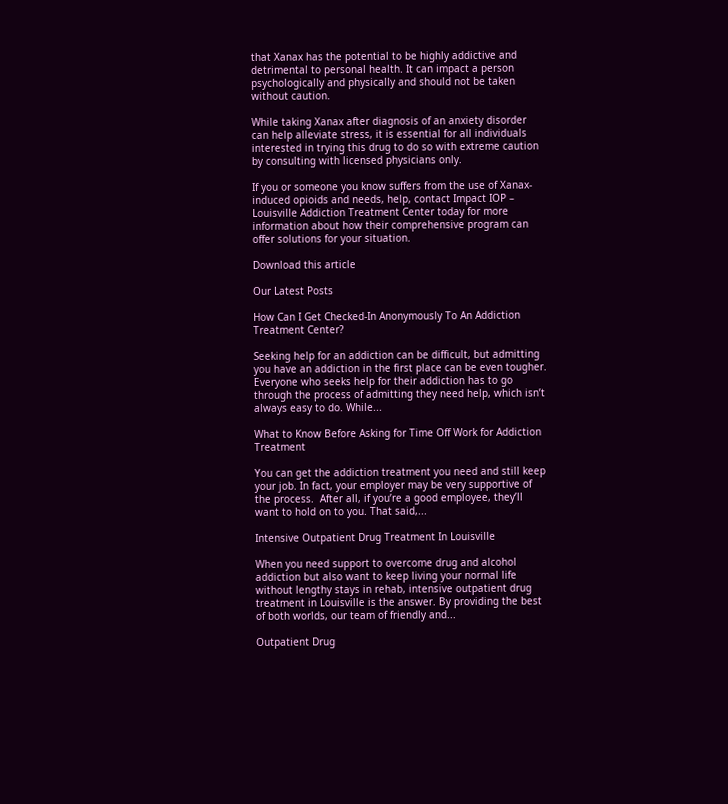that Xanax has the potential to be highly addictive and detrimental to personal health. It can impact a person psychologically and physically and should not be taken without caution.

While taking Xanax after diagnosis of an anxiety disorder can help alleviate stress, it is essential for all individuals interested in trying this drug to do so with extreme caution by consulting with licensed physicians only.

If you or someone you know suffers from the use of Xanax-induced opioids and needs, help, contact Impact IOP – Louisville Addiction Treatment Center today for more information about how their comprehensive program can offer solutions for your situation.

Download this article

Our Latest Posts

How Can I Get Checked-In Anonymously To An Addiction Treatment Center?

Seeking help for an addiction can be difficult, but admitting you have an addiction in the first place can be even tougher. Everyone who seeks help for their addiction has to go through the process of admitting they need help, which isn’t always easy to do. While...

What to Know Before Asking for Time Off Work for Addiction Treatment

You can get the addiction treatment you need and still keep your job. In fact, your employer may be very supportive of the process.  After all, if you’re a good employee, they’ll want to hold on to you. That said,...

Intensive Outpatient Drug Treatment In Louisville

When you need support to overcome drug and alcohol addiction but also want to keep living your normal life without lengthy stays in rehab, intensive outpatient drug treatment in Louisville is the answer. By providing the best of both worlds, our team of friendly and...

Outpatient Drug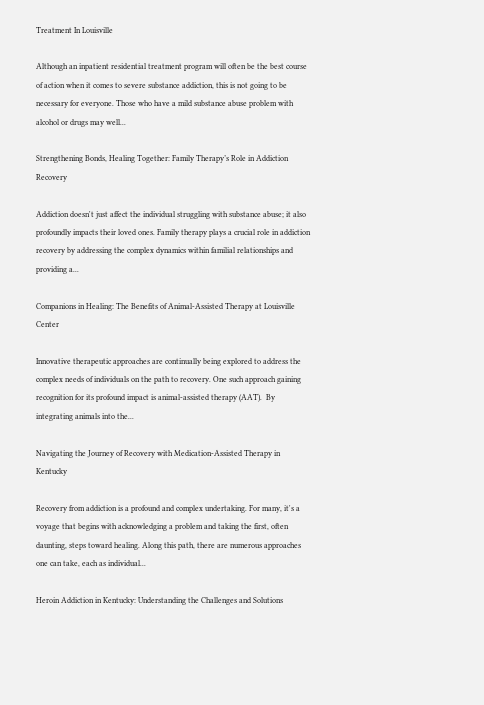Treatment In Louisville

Although an inpatient residential treatment program will often be the best course of action when it comes to severe substance addiction, this is not going to be necessary for everyone. Those who have a mild substance abuse problem with alcohol or drugs may well...

Strengthening Bonds, Healing Together: Family Therapy’s Role in Addiction Recovery

Addiction doesn't just affect the individual struggling with substance abuse; it also profoundly impacts their loved ones. Family therapy plays a crucial role in addiction recovery by addressing the complex dynamics within familial relationships and providing a...

Companions in Healing: The Benefits of Animal-Assisted Therapy at Louisville Center

Innovative therapeutic approaches are continually being explored to address the complex needs of individuals on the path to recovery. One such approach gaining recognition for its profound impact is animal-assisted therapy (AAT).  By integrating animals into the...

Navigating the Journey of Recovery with Medication-Assisted Therapy in Kentucky

Recovery from addiction is a profound and complex undertaking. For many, it's a voyage that begins with acknowledging a problem and taking the first, often daunting, steps toward healing. Along this path, there are numerous approaches one can take, each as individual...

Heroin Addiction in Kentucky: Understanding the Challenges and Solutions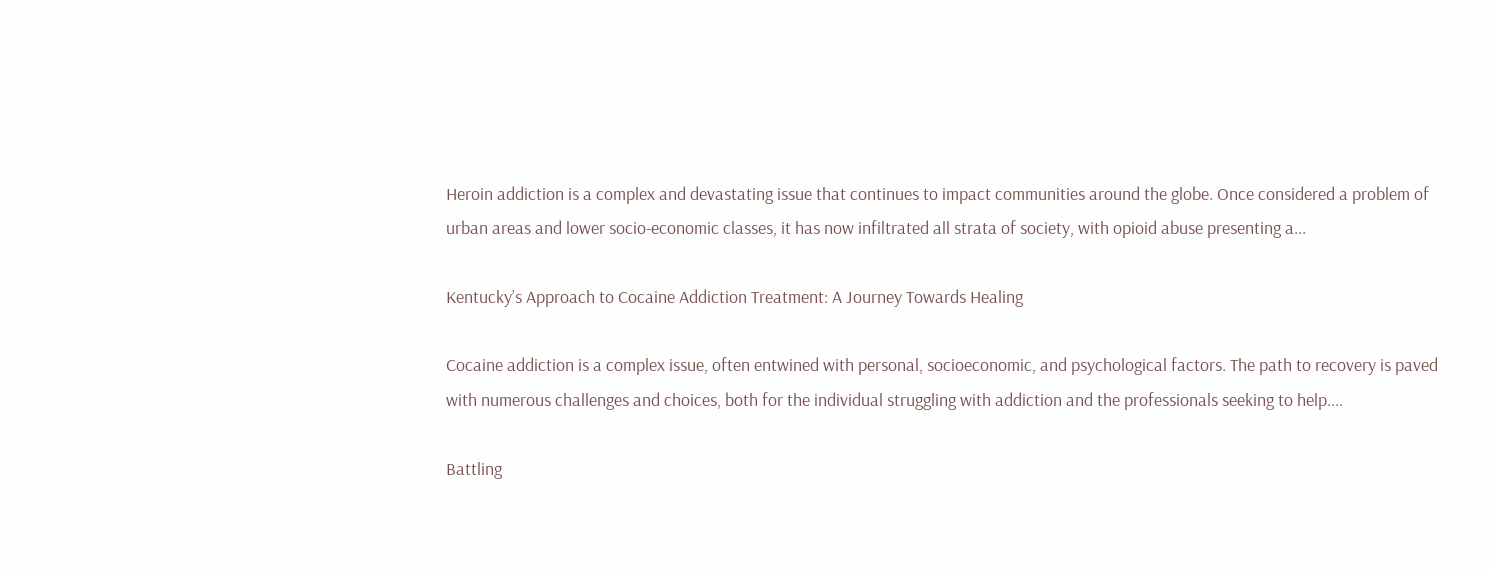Heroin addiction is a complex and devastating issue that continues to impact communities around the globe. Once considered a problem of urban areas and lower socio-economic classes, it has now infiltrated all strata of society, with opioid abuse presenting a...

Kentucky’s Approach to Cocaine Addiction Treatment: A Journey Towards Healing

Cocaine addiction is a complex issue, often entwined with personal, socioeconomic, and psychological factors. The path to recovery is paved with numerous challenges and choices, both for the individual struggling with addiction and the professionals seeking to help....

Battling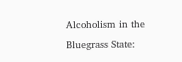Alcoholism in the Bluegrass State: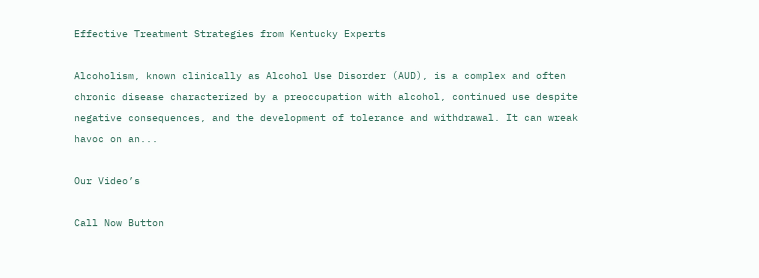Effective Treatment Strategies from Kentucky Experts

Alcoholism, known clinically as Alcohol Use Disorder (AUD), is a complex and often chronic disease characterized by a preoccupation with alcohol, continued use despite negative consequences, and the development of tolerance and withdrawal. It can wreak havoc on an...

Our Video’s

Call Now Button